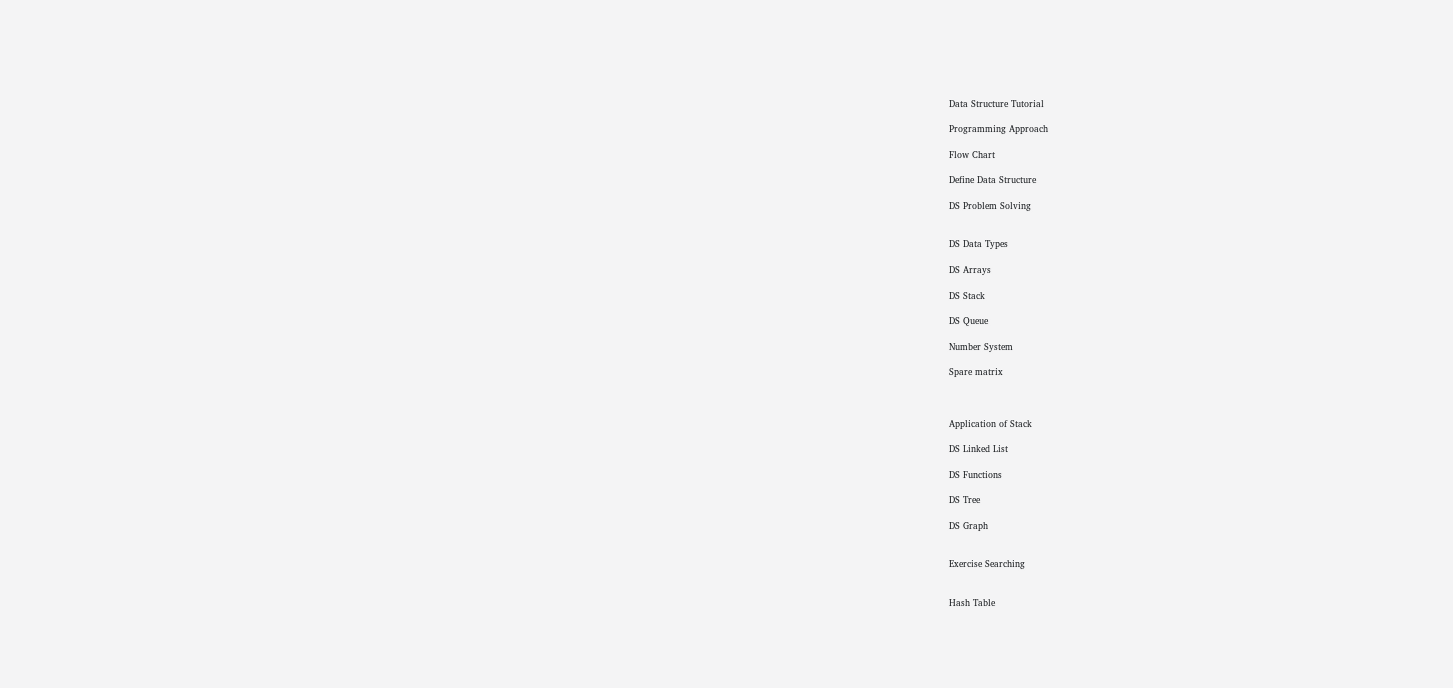Data Structure Tutorial

Programming Approach

Flow Chart

Define Data Structure

DS Problem Solving


DS Data Types

DS Arrays

DS Stack

DS Queue

Number System

Spare matrix



Application of Stack

DS Linked List

DS Functions

DS Tree

DS Graph


Exercise Searching


Hash Table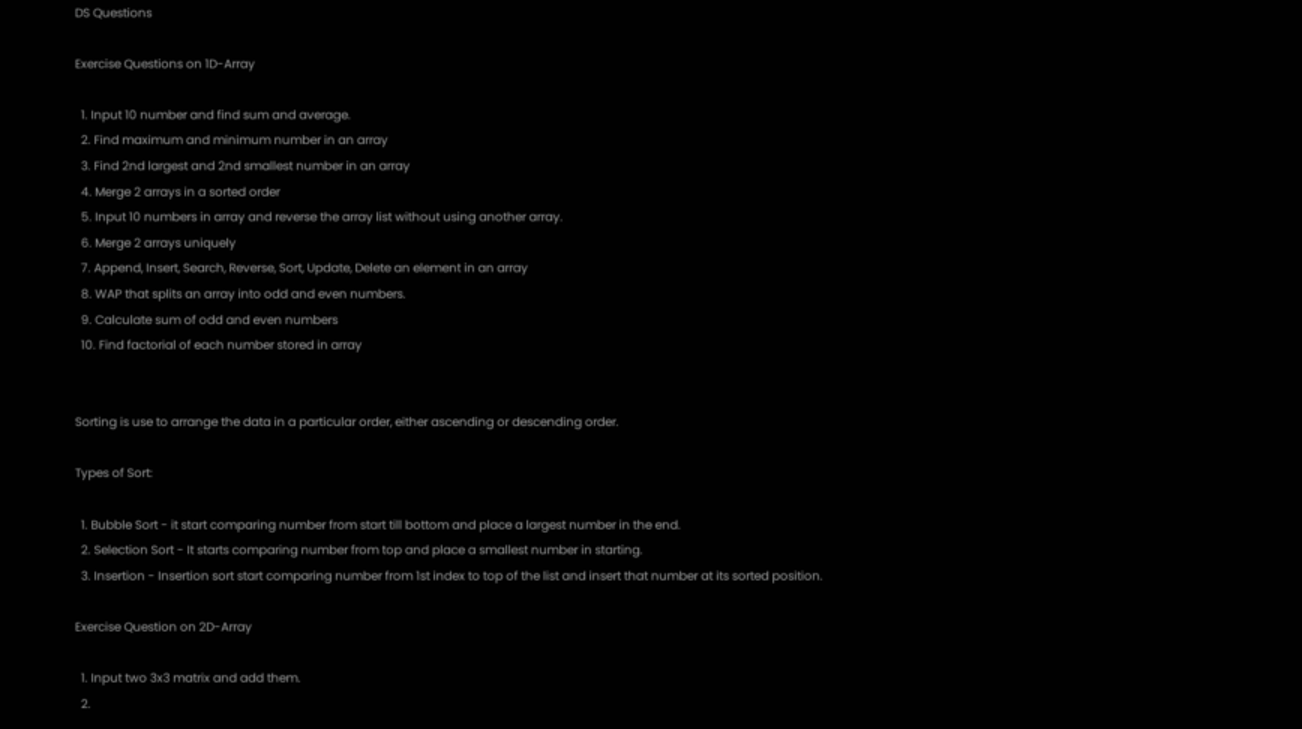DS Questions

Exercise Questions on 1D-Array

  1. Input 10 number and find sum and average.
  2. Find maximum and minimum number in an array
  3. Find 2nd largest and 2nd smallest number in an array
  4. Merge 2 arrays in a sorted order
  5. Input 10 numbers in array and reverse the array list without using another array.
  6. Merge 2 arrays uniquely
  7. Append, Insert, Search, Reverse, Sort, Update, Delete an element in an array
  8. WAP that splits an array into odd and even numbers.
  9. Calculate sum of odd and even numbers
  10. Find factorial of each number stored in array


Sorting is use to arrange the data in a particular order, either ascending or descending order.

Types of Sort:

  1. Bubble Sort - it start comparing number from start till bottom and place a largest number in the end.
  2. Selection Sort - It starts comparing number from top and place a smallest number in starting.
  3. Insertion - Insertion sort start comparing number from 1st index to top of the list and insert that number at its sorted position.

Exercise Question on 2D-Array

  1. Input two 3x3 matrix and add them.
  2.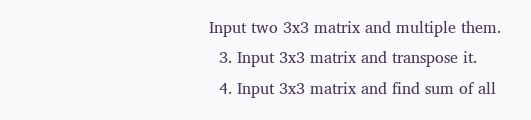Input two 3x3 matrix and multiple them.
  3. Input 3x3 matrix and transpose it.
  4. Input 3x3 matrix and find sum of all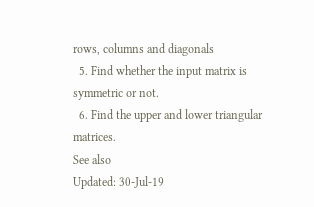rows, columns and diagonals
  5. Find whether the input matrix is symmetric or not.
  6. Find the upper and lower triangular matrices.
See also
Updated: 30-Jul-19